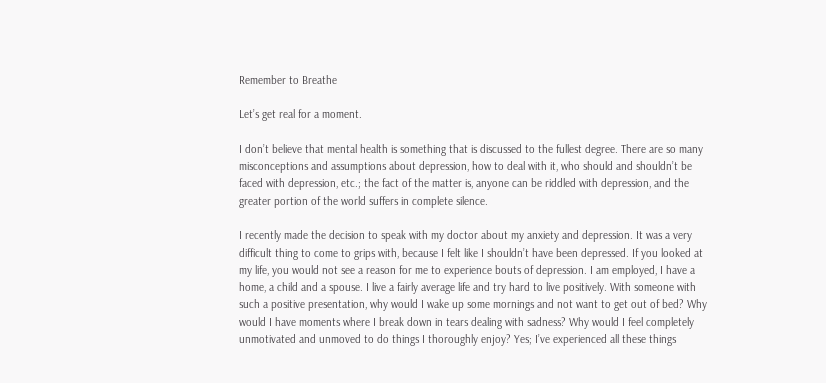Remember to Breathe

Let’s get real for a moment.

I don’t believe that mental health is something that is discussed to the fullest degree. There are so many misconceptions and assumptions about depression, how to deal with it, who should and shouldn’t be faced with depression, etc.; the fact of the matter is, anyone can be riddled with depression, and the greater portion of the world suffers in complete silence.

I recently made the decision to speak with my doctor about my anxiety and depression. It was a very difficult thing to come to grips with, because I felt like I shouldn’t have been depressed. If you looked at my life, you would not see a reason for me to experience bouts of depression. I am employed, I have a home, a child and a spouse. I live a fairly average life and try hard to live positively. With someone with such a positive presentation, why would I wake up some mornings and not want to get out of bed? Why would I have moments where I break down in tears dealing with sadness? Why would I feel completely unmotivated and unmoved to do things I thoroughly enjoy? Yes; I’ve experienced all these things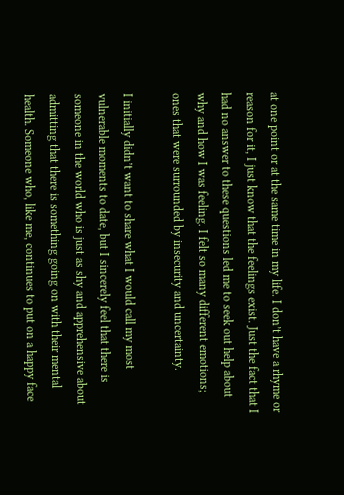at one point or at the same time in my life. I don’t have a rhyme or reason for it, I just know that the feelings exist. Just the fact that I had no answer to these questions led me to seek out help about why and how I was feeling. I felt so many different emotions; ones that were surrounded by insecurity and uncertainty.

I initially didn’t want to share what I would call my most vulnerable moments to date, but I sincerely feel that there is someone in the world who is just as shy and apprehensive about admitting that there is something going on with their mental health. Someone who, like me, continues to put on a happy face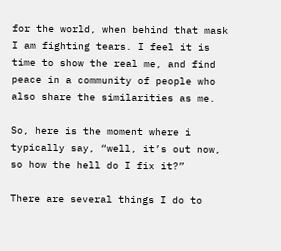for the world, when behind that mask I am fighting tears. I feel it is time to show the real me, and find peace in a community of people who also share the similarities as me.

So, here is the moment where i typically say, “well, it’s out now, so how the hell do I fix it?”

There are several things I do to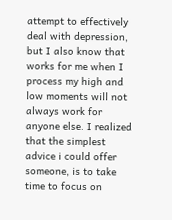attempt to effectively deal with depression, but I also know that works for me when I process my high and low moments will not always work for anyone else. I realized that the simplest advice i could offer someone, is to take time to focus on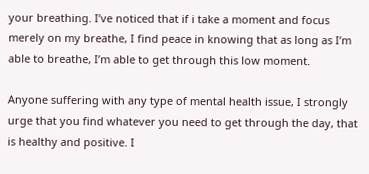your breathing. I’ve noticed that if i take a moment and focus merely on my breathe, I find peace in knowing that as long as I’m able to breathe, I’m able to get through this low moment.

Anyone suffering with any type of mental health issue, I strongly urge that you find whatever you need to get through the day, that is healthy and positive. I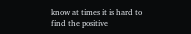know at times it is hard to find the positive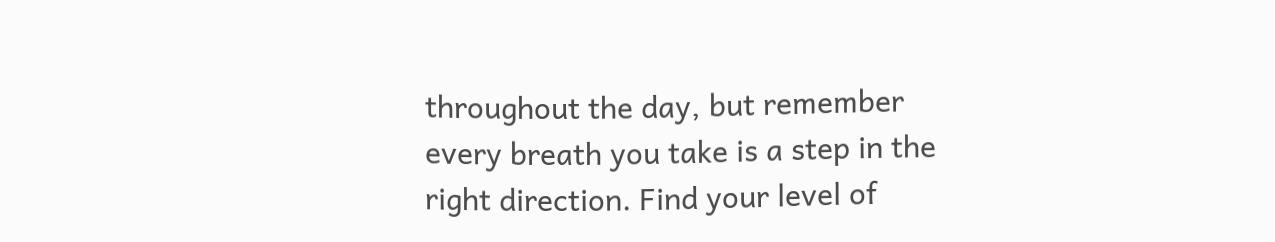throughout the day, but remember every breath you take is a step in the right direction. Find your level of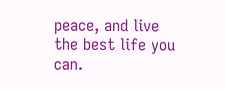peace, and live the best life you can.